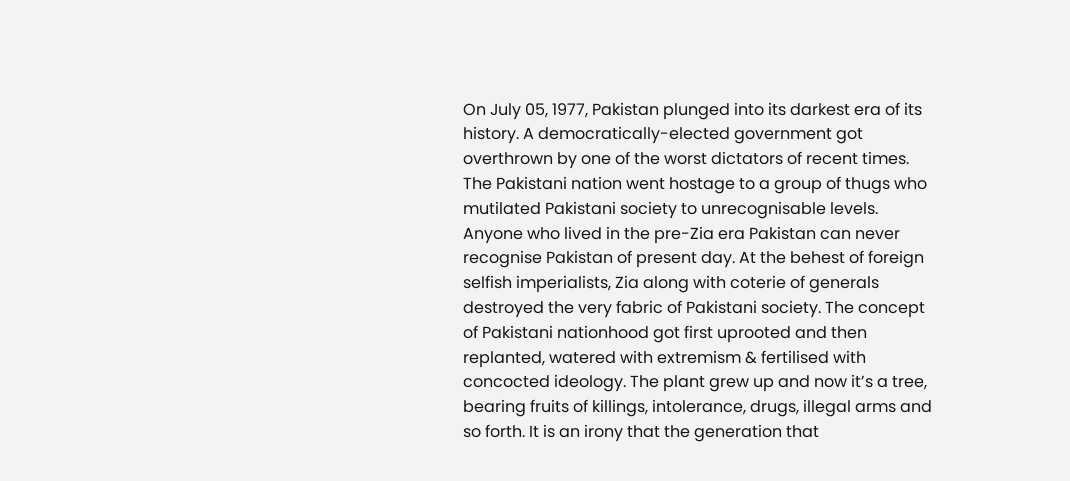On July 05, 1977, Pakistan plunged into its darkest era of its history. A democratically-elected government got overthrown by one of the worst dictators of recent times. The Pakistani nation went hostage to a group of thugs who mutilated Pakistani society to unrecognisable levels. Anyone who lived in the pre-Zia era Pakistan can never recognise Pakistan of present day. At the behest of foreign selfish imperialists, Zia along with coterie of generals destroyed the very fabric of Pakistani society. The concept of Pakistani nationhood got first uprooted and then replanted, watered with extremism & fertilised with concocted ideology. The plant grew up and now it’s a tree, bearing fruits of killings, intolerance, drugs, illegal arms and so forth. It is an irony that the generation that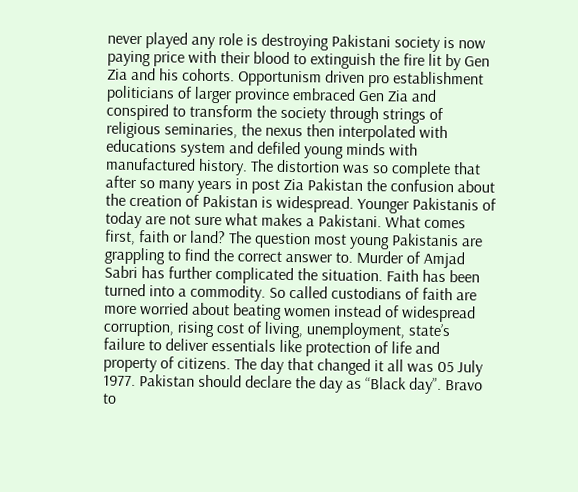never played any role is destroying Pakistani society is now paying price with their blood to extinguish the fire lit by Gen Zia and his cohorts. Opportunism driven pro establishment politicians of larger province embraced Gen Zia and conspired to transform the society through strings of religious seminaries, the nexus then interpolated with educations system and defiled young minds with manufactured history. The distortion was so complete that after so many years in post Zia Pakistan the confusion about the creation of Pakistan is widespread. Younger Pakistanis of today are not sure what makes a Pakistani. What comes first, faith or land? The question most young Pakistanis are grappling to find the correct answer to. Murder of Amjad Sabri has further complicated the situation. Faith has been turned into a commodity. So called custodians of faith are more worried about beating women instead of widespread corruption, rising cost of living, unemployment, state’s failure to deliver essentials like protection of life and property of citizens. The day that changed it all was 05 July 1977. Pakistan should declare the day as “Black day”. Bravo to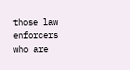those law enforcers who are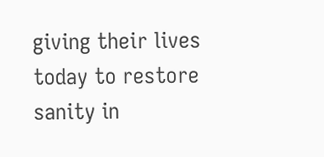giving their lives today to restore sanity in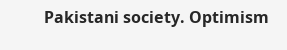Pakistani society. Optimism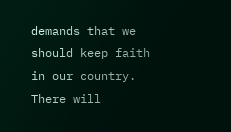demands that we should keep faith in our country. There will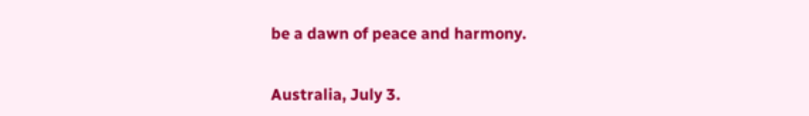be a dawn of peace and harmony.


Australia, July 3.